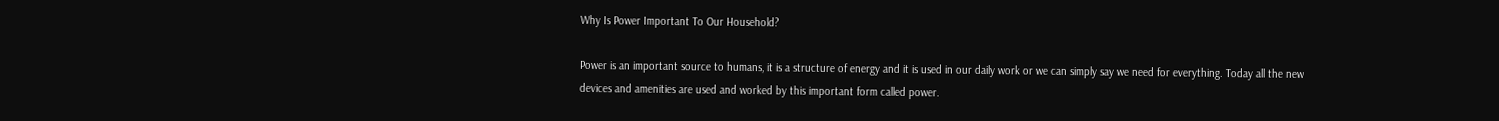Why Is Power Important To Our Household?

Power is an important source to humans, it is a structure of energy and it is used in our daily work or we can simply say we need for everything. Today all the new devices and amenities are used and worked by this important form called power.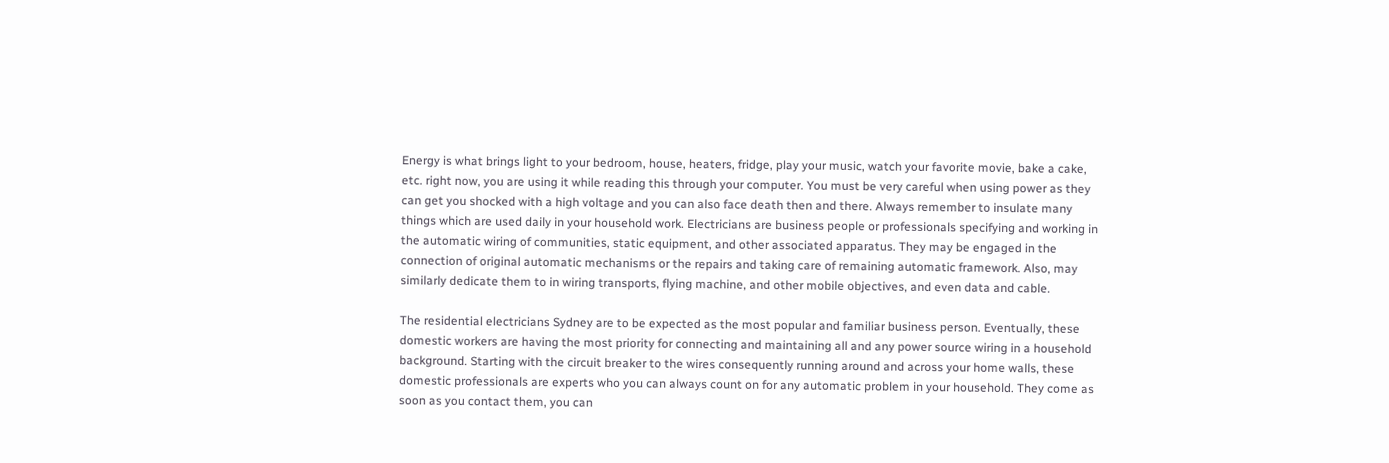Energy is what brings light to your bedroom, house, heaters, fridge, play your music, watch your favorite movie, bake a cake, etc. right now, you are using it while reading this through your computer. You must be very careful when using power as they can get you shocked with a high voltage and you can also face death then and there. Always remember to insulate many things which are used daily in your household work. Electricians are business people or professionals specifying and working in the automatic wiring of communities, static equipment, and other associated apparatus. They may be engaged in the connection of original automatic mechanisms or the repairs and taking care of remaining automatic framework. Also, may similarly dedicate them to in wiring transports, flying machine, and other mobile objectives, and even data and cable.

The residential electricians Sydney are to be expected as the most popular and familiar business person. Eventually, these domestic workers are having the most priority for connecting and maintaining all and any power source wiring in a household background. Starting with the circuit breaker to the wires consequently running around and across your home walls, these domestic professionals are experts who you can always count on for any automatic problem in your household. They come as soon as you contact them, you can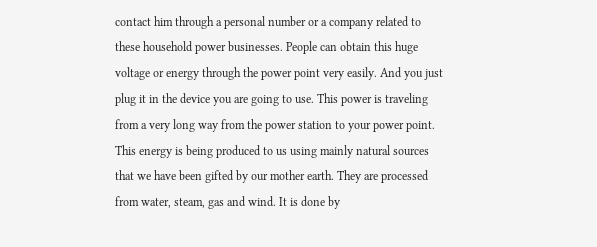contact him through a personal number or a company related to these household power businesses. People can obtain this huge voltage or energy through the power point very easily. And you just plug it in the device you are going to use. This power is traveling from a very long way from the power station to your power point. This energy is being produced to us using mainly natural sources that we have been gifted by our mother earth. They are processed from water, steam, gas and wind. It is done by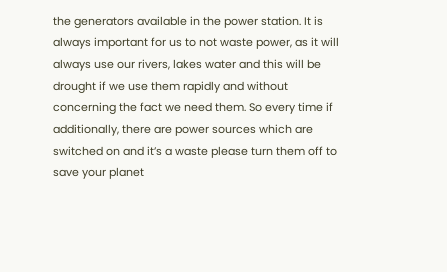the generators available in the power station. It is always important for us to not waste power, as it will always use our rivers, lakes water and this will be drought if we use them rapidly and without concerning the fact we need them. So every time if additionally, there are power sources which are switched on and it’s a waste please turn them off to save your planet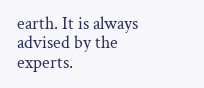earth. It is always advised by the experts.